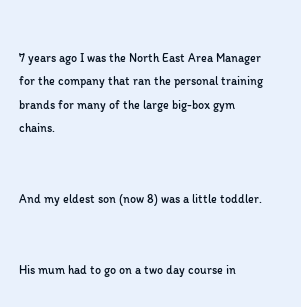7 years ago I was the North East Area Manager for the company that ran the personal training brands for many of the large big-box gym chains.


And my eldest son (now 8) was a little toddler.


His mum had to go on a two day course in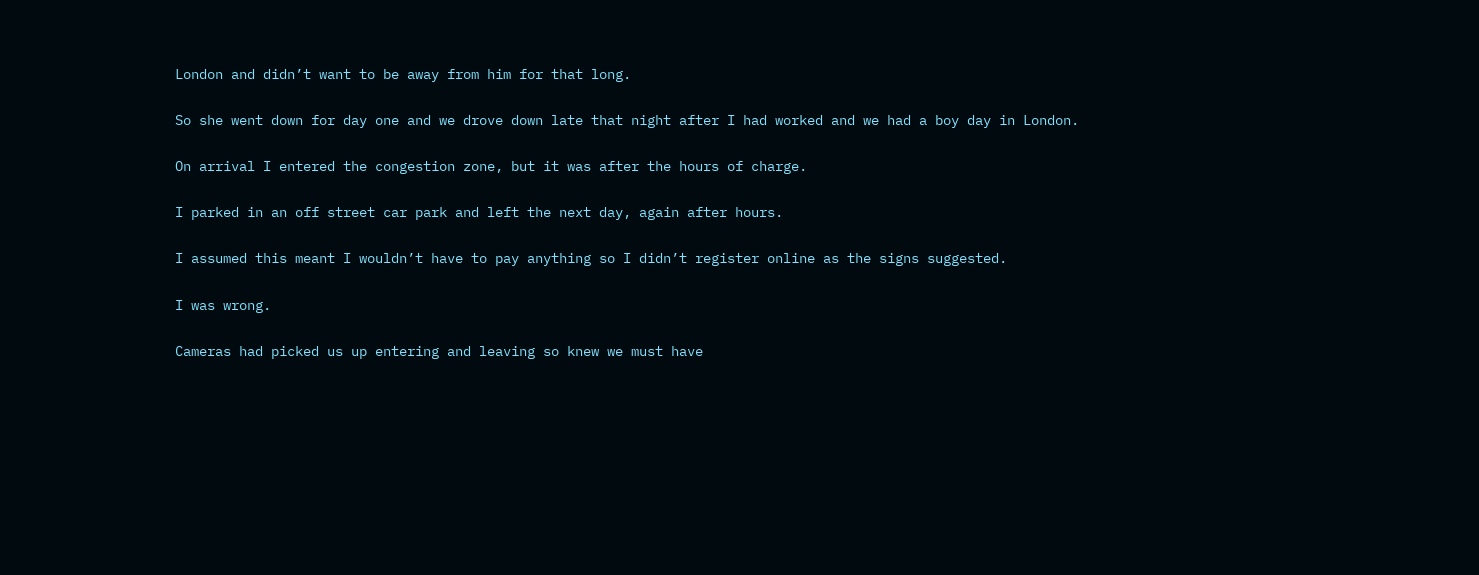London and didn’t want to be away from him for that long.


So she went down for day one and we drove down late that night after I had worked and we had a boy day in London.


On arrival I entered the congestion zone, but it was after the hours of charge.


I parked in an off street car park and left the next day, again after hours.


I assumed this meant I wouldn’t have to pay anything so I didn’t register online as the signs suggested.


I was wrong.


Cameras had picked us up entering and leaving so knew we must have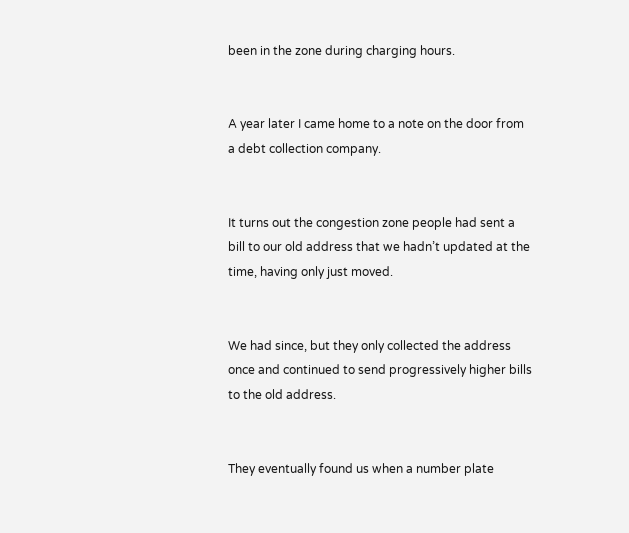been in the zone during charging hours.


A year later I came home to a note on the door from a debt collection company.


It turns out the congestion zone people had sent a bill to our old address that we hadn’t updated at the time, having only just moved.


We had since, but they only collected the address once and continued to send progressively higher bills to the old address.


They eventually found us when a number plate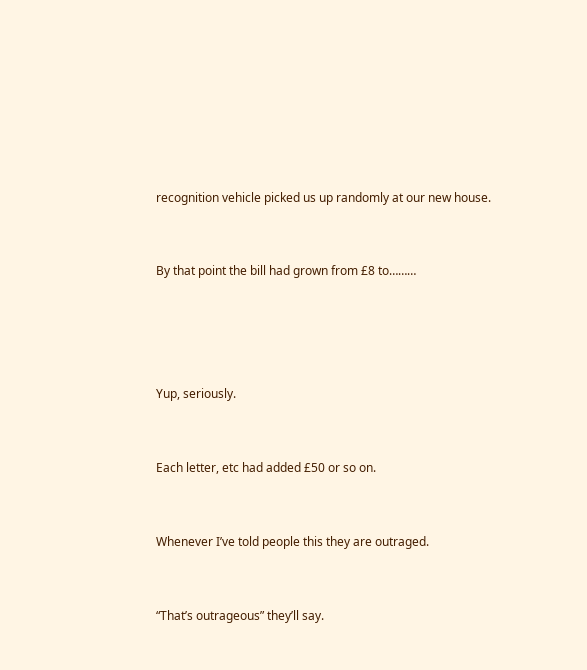recognition vehicle picked us up randomly at our new house.


By that point the bill had grown from £8 to………




Yup, seriously.


Each letter, etc had added £50 or so on.


Whenever I’ve told people this they are outraged.


“That’s outrageous” they’ll say.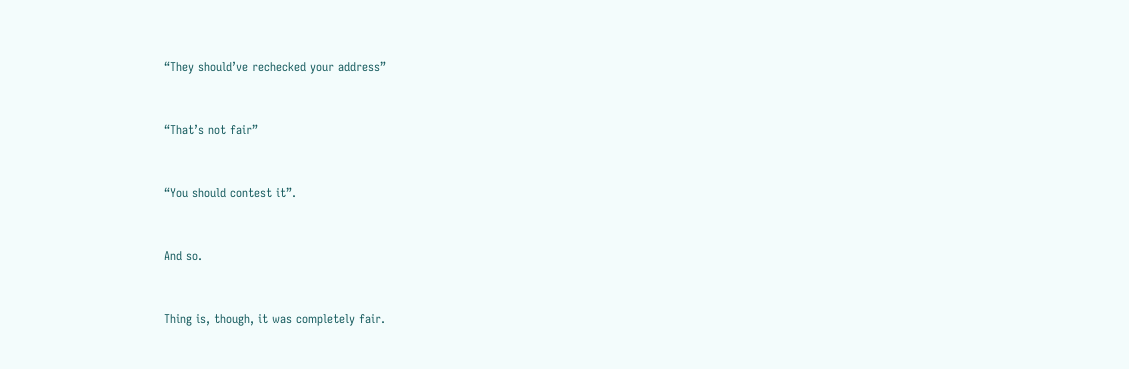“They should’ve rechecked your address”


“That’s not fair”


“You should contest it”.


And so.


Thing is, though, it was completely fair.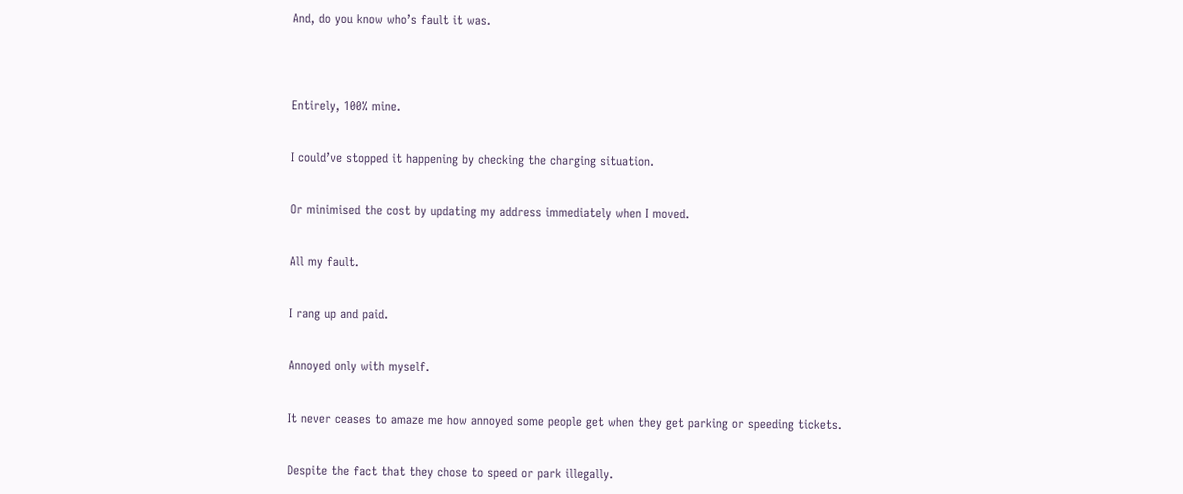And, do you know who’s fault it was.




Entirely, 100% mine.


I could’ve stopped it happening by checking the charging situation.


Or minimised the cost by updating my address immediately when I moved.


All my fault.


I rang up and paid.


Annoyed only with myself.


It never ceases to amaze me how annoyed some people get when they get parking or speeding tickets.


Despite the fact that they chose to speed or park illegally.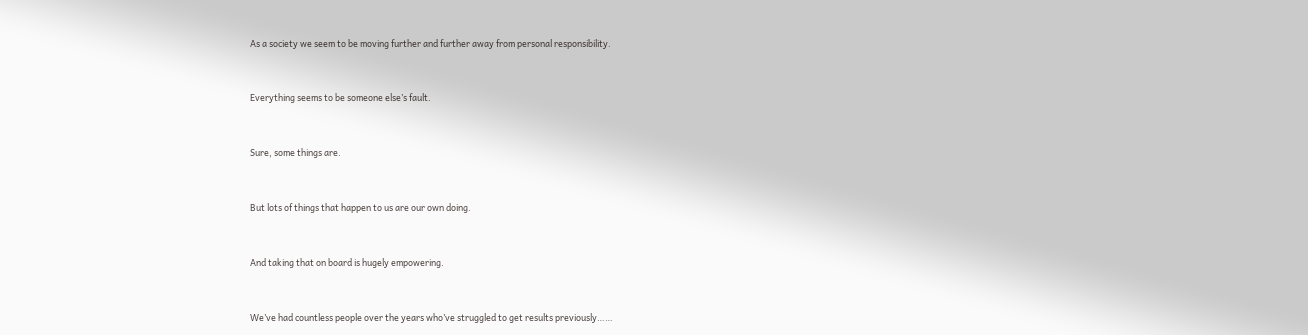As a society we seem to be moving further and further away from personal responsibility.


Everything seems to be someone else’s fault.


Sure, some things are.


But lots of things that happen to us are our own doing.


And taking that on board is hugely empowering.


We’ve had countless people over the years who’ve struggled to get results previously……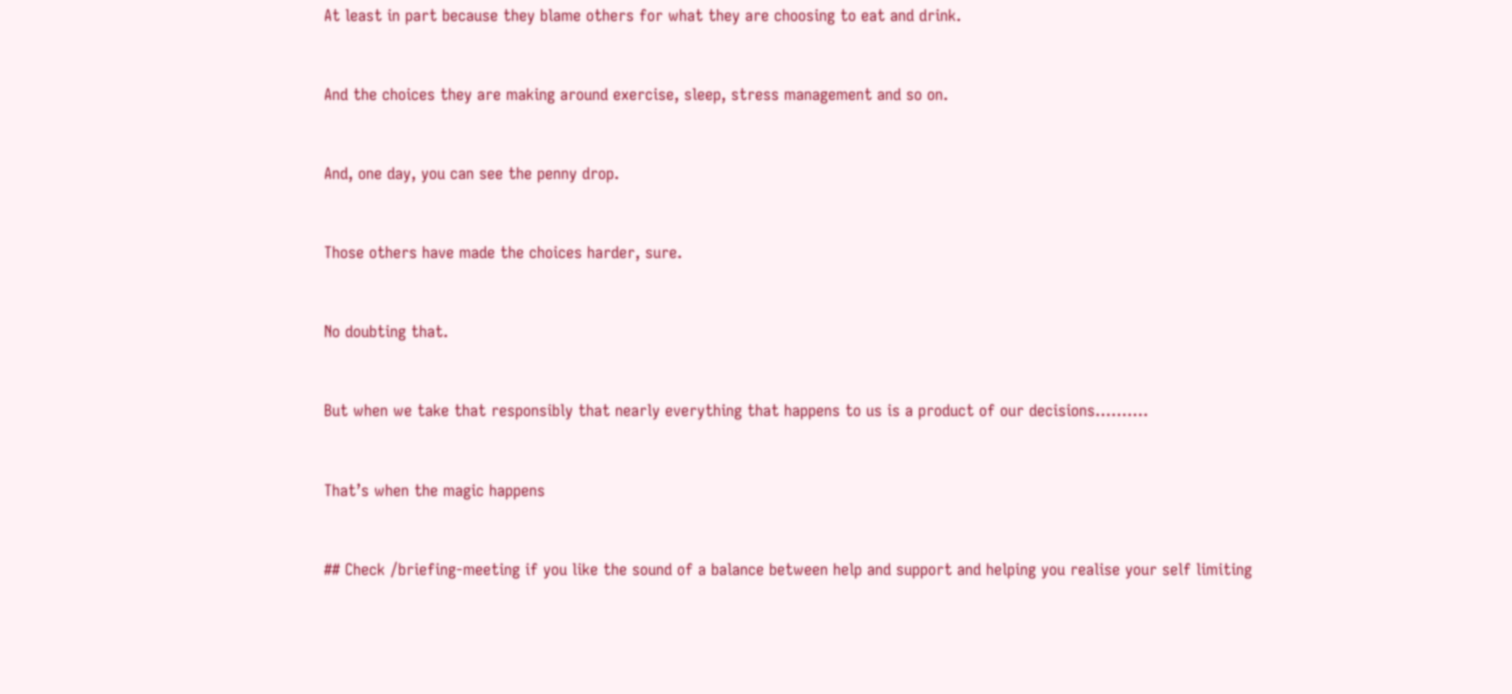At least in part because they blame others for what they are choosing to eat and drink.


And the choices they are making around exercise, sleep, stress management and so on.


And, one day, you can see the penny drop.


Those others have made the choices harder, sure.


No doubting that.


But when we take that responsibly that nearly everything that happens to us is a product of our decisions……….


That’s when the magic happens


## Check /briefing-meeting if you like the sound of a balance between help and support and helping you realise your self limiting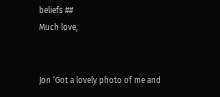beliefs ##
Much love,


Jon ‘Got a lovely photo of me and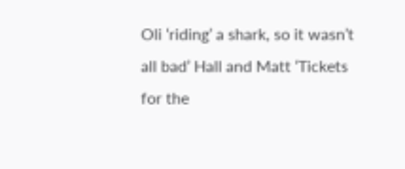Oli ‘riding’ a shark, so it wasn’t all bad’ Hall and Matt ‘Tickets for the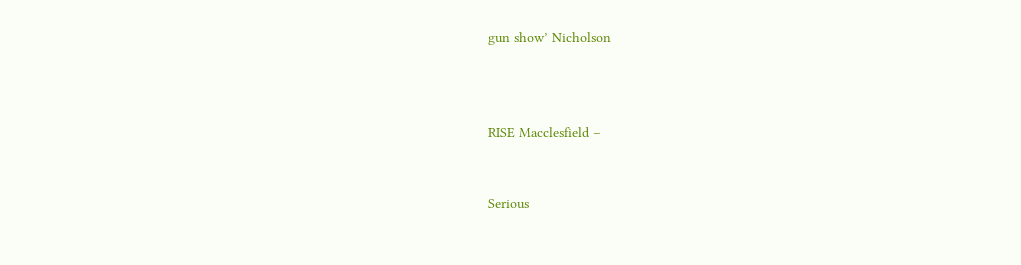gun show’ Nicholson



RISE Macclesfield –


Serious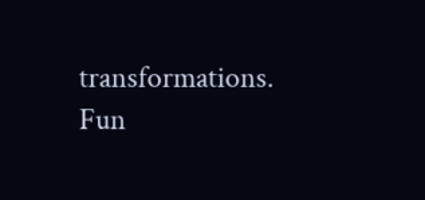transformations. Fun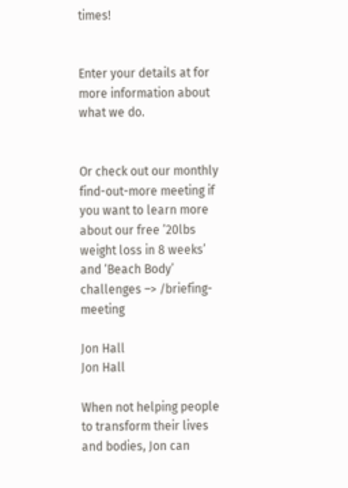times!


Enter your details at for more information about what we do.


Or check out our monthly find-out-more meeting if you want to learn more about our free ’20lbs weight loss in 8 weeks’ and ‘Beach Body’ challenges –> /briefing-meeting

Jon Hall
Jon Hall

When not helping people to transform their lives and bodies, Jon can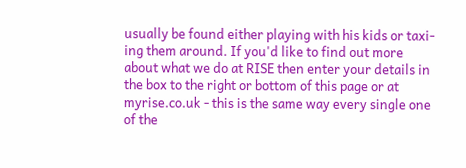usually be found either playing with his kids or taxi-ing them around. If you'd like to find out more about what we do at RISE then enter your details in the box to the right or bottom of this page or at myrise.co.uk - this is the same way every single one of the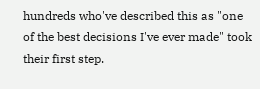hundreds who've described this as "one of the best decisions I've ever made" took their first step.